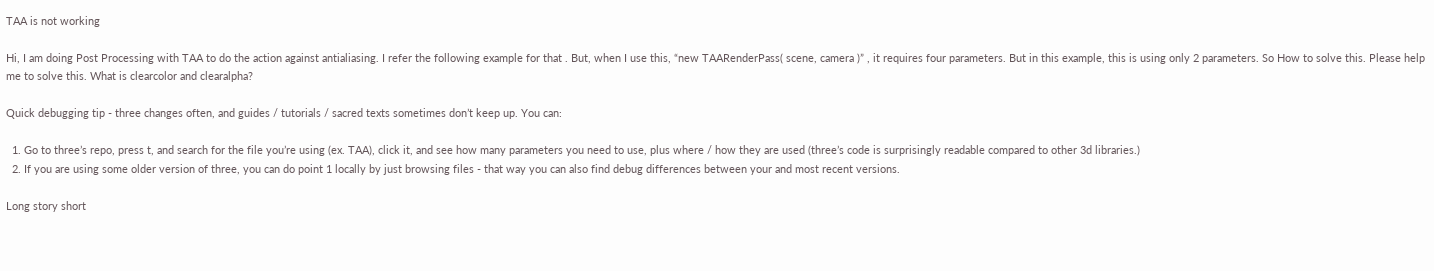TAA is not working

Hi, I am doing Post Processing with TAA to do the action against antialiasing. I refer the following example for that . But, when I use this, “new TAARenderPass( scene, camera )” , it requires four parameters. But in this example, this is using only 2 parameters. So How to solve this. Please help me to solve this. What is clearcolor and clearalpha?

Quick debugging tip - three changes often, and guides / tutorials / sacred texts sometimes don’t keep up. You can:

  1. Go to three’s repo, press t, and search for the file you’re using (ex. TAA), click it, and see how many parameters you need to use, plus where / how they are used (three’s code is surprisingly readable compared to other 3d libraries.)
  2. If you are using some older version of three, you can do point 1 locally by just browsing files - that way you can also find debug differences between your and most recent versions.

Long story short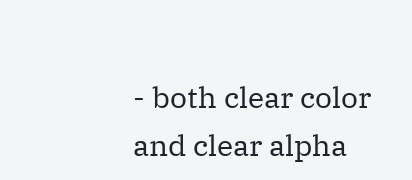- both clear color and clear alpha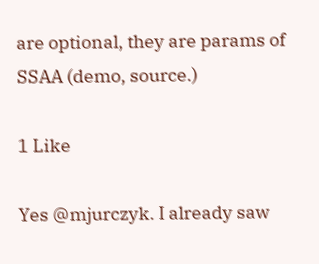are optional, they are params of SSAA (demo, source.)

1 Like

Yes @mjurczyk. I already saw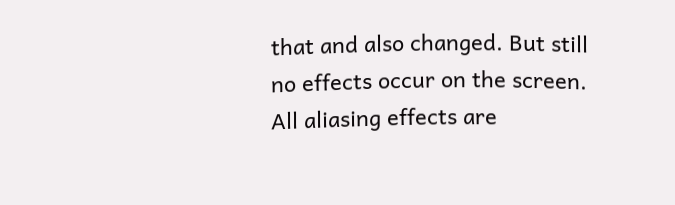that and also changed. But still no effects occur on the screen. All aliasing effects are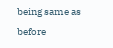being same as before